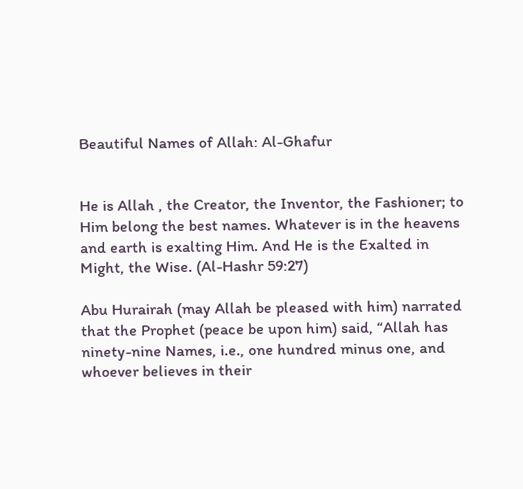Beautiful Names of Allah: Al-Ghafur


He is Allah , the Creator, the Inventor, the Fashioner; to Him belong the best names. Whatever is in the heavens and earth is exalting Him. And He is the Exalted in Might, the Wise. (Al-Hashr 59:27)

Abu Hurairah (may Allah be pleased with him) narrated that the Prophet (peace be upon him) said, “Allah has ninety-nine Names, i.e., one hundred minus one, and whoever believes in their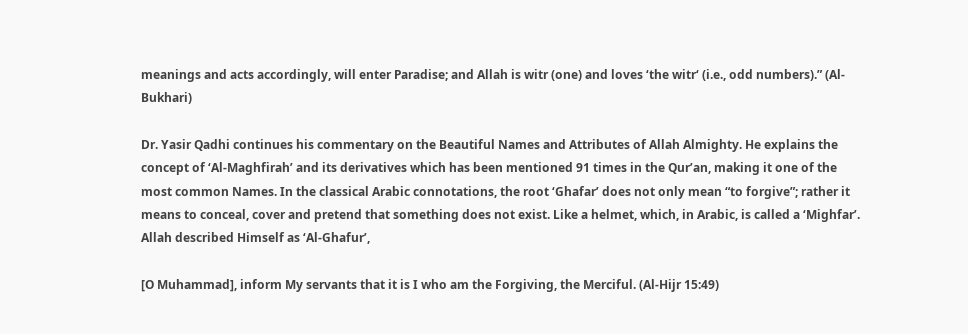meanings and acts accordingly, will enter Paradise; and Allah is witr (one) and loves ‘the witr‘ (i.e., odd numbers).” (Al-Bukhari)

Dr. Yasir Qadhi continues his commentary on the Beautiful Names and Attributes of Allah Almighty. He explains the concept of ‘Al-Maghfirah’ and its derivatives which has been mentioned 91 times in the Qur’an, making it one of the most common Names. In the classical Arabic connotations, the root ‘Ghafar’ does not only mean “to forgive”; rather it means to conceal, cover and pretend that something does not exist. Like a helmet, which, in Arabic, is called a ‘Mighfar’.  Allah described Himself as ‘Al-Ghafur’,

[O Muhammad], inform My servants that it is I who am the Forgiving, the Merciful. (Al-Hijr 15:49)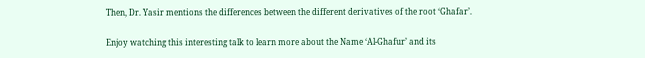Then, Dr. Yasir mentions the differences between the different derivatives of the root ‘Ghafar’.

Enjoy watching this interesting talk to learn more about the Name ‘Al-Ghafur’ and its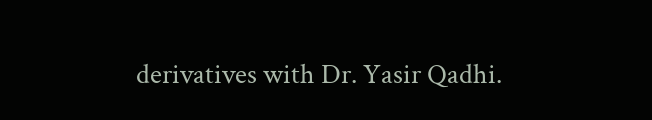derivatives with Dr. Yasir Qadhi.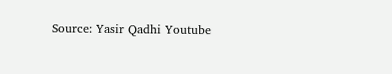Source: Yasir Qadhi Youtube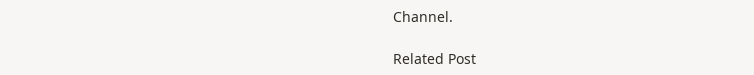Channel.

Related Post